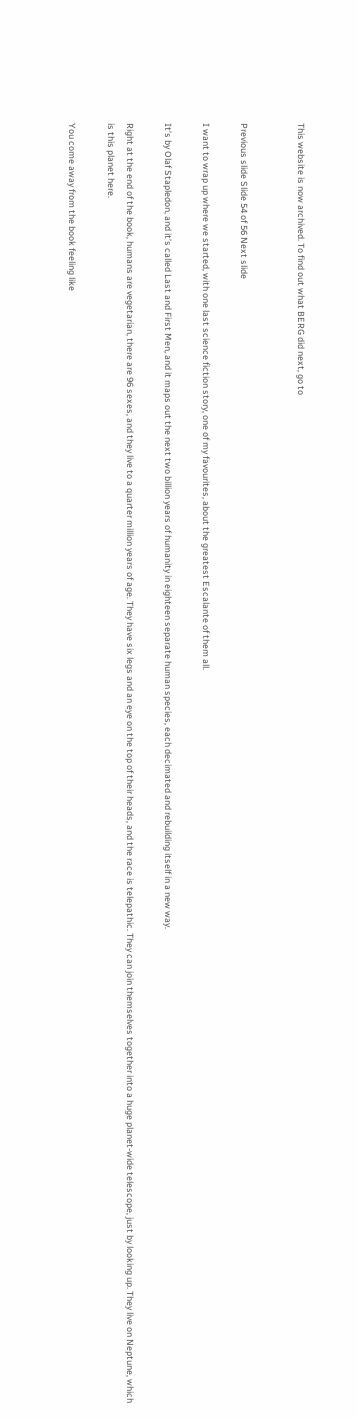This website is now archived. To find out what BERG did next, go to


Previous slide Slide 54 of 56 Next slide

I want to wrap up where we started, with one last science fiction story, one of my favourites, about the greatest Escalante of them all.

It’s by Olaf Stapledon, and it’s called Last and First Men, and it maps out the next two billion years of humanity in eighteen separate human species, each decimated and rebuilding itself in a new way.

Right at the end of the book, humans are vegetarian, there are 96 sexes, and they live to a quarter million years of age. They have six legs and an eye on the top of their heads, and the race is telepathic. They can join themselves together into a huge planet-wide telescope, just by looking up. They live on Neptune, which is this planet here.

You come away from the book feeling like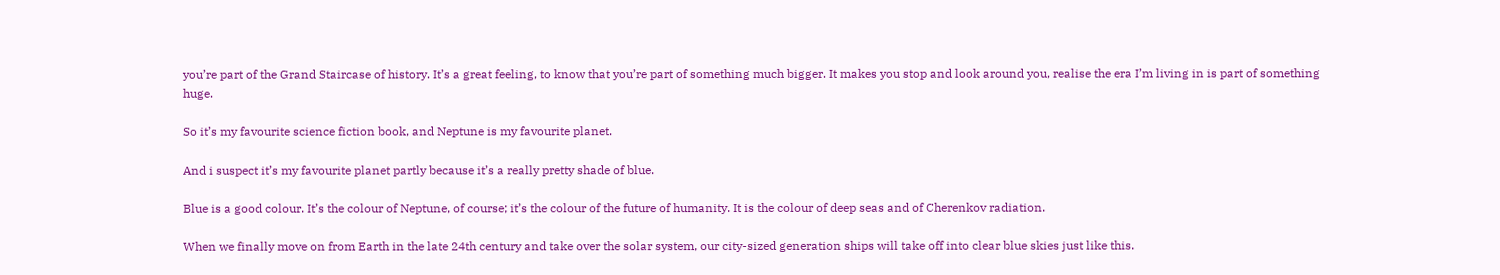you’re part of the Grand Staircase of history. It’s a great feeling, to know that you’re part of something much bigger. It makes you stop and look around you, realise the era I’m living in is part of something huge.

So it’s my favourite science fiction book, and Neptune is my favourite planet.

And i suspect it’s my favourite planet partly because it’s a really pretty shade of blue.

Blue is a good colour. It’s the colour of Neptune, of course; it’s the colour of the future of humanity. It is the colour of deep seas and of Cherenkov radiation.

When we finally move on from Earth in the late 24th century and take over the solar system, our city-sized generation ships will take off into clear blue skies just like this.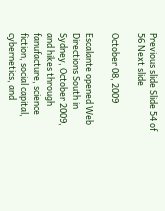Previous slide Slide 54 of 56 Next slide

October 08, 2009

Escalante opened Web Directions South in Sydney, October 2009, and hikes through fanufacture, science fiction, social capital, cybernetics, and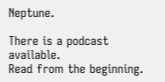Neptune.

There is a podcast available.
Read from the beginning.